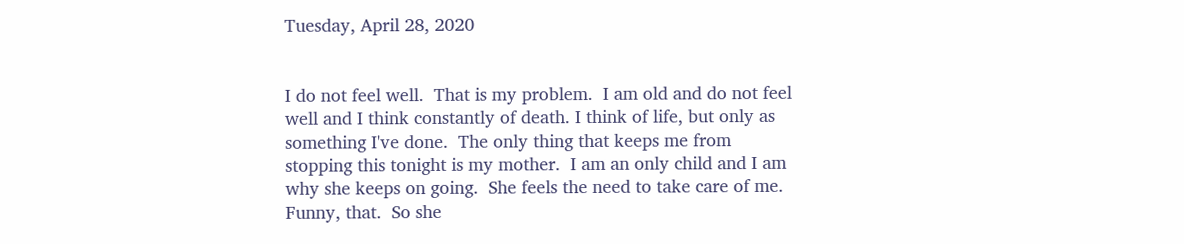Tuesday, April 28, 2020


I do not feel well.  That is my problem.  I am old and do not feel well and I think constantly of death. I think of life, but only as something I've done.  The only thing that keeps me from stopping this tonight is my mother.  I am an only child and I am why she keeps on going.  She feels the need to take care of me.  Funny, that.  So she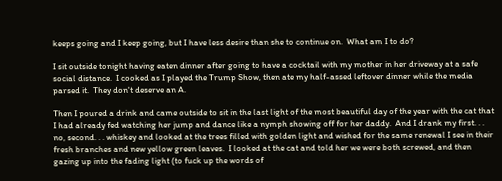keeps going and I keep going, but I have less desire than she to continue on.  What am I to do?

I sit outside tonight having eaten dinner after going to have a cocktail with my mother in her driveway at a safe social distance.  I cooked as I played the Trump Show, then ate my half-assed leftover dinner while the media parsed it.  They don't deserve an A.

Then I poured a drink and came outside to sit in the last light of the most beautiful day of the year with the cat that I had already fed watching her jump and dance like a nymph showing off for her daddy.  And I drank my first. . . no, second. . . whiskey and looked at the trees filled with golden light and wished for the same renewal I see in their fresh branches and new yellow green leaves.  I looked at the cat and told her we were both screwed, and then gazing up into the fading light (to fuck up the words of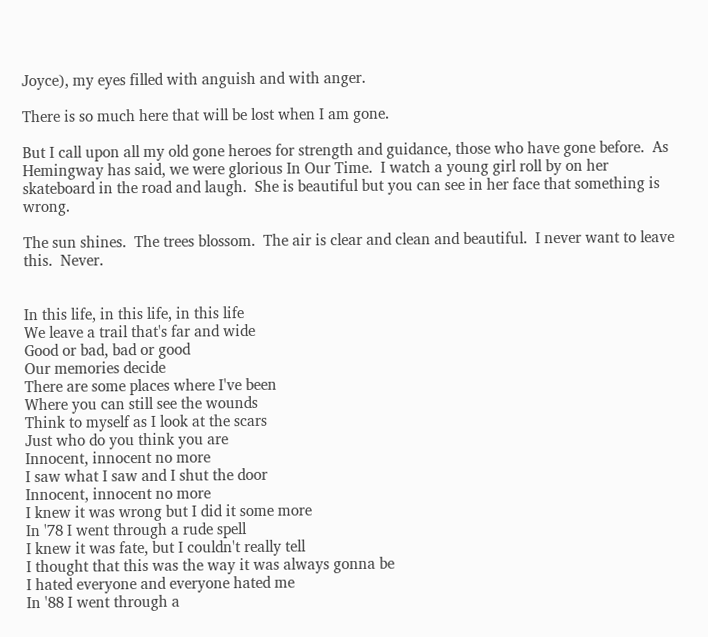Joyce), my eyes filled with anguish and with anger.

There is so much here that will be lost when I am gone.

But I call upon all my old gone heroes for strength and guidance, those who have gone before.  As Hemingway has said, we were glorious In Our Time.  I watch a young girl roll by on her skateboard in the road and laugh.  She is beautiful but you can see in her face that something is wrong.

The sun shines.  The trees blossom.  The air is clear and clean and beautiful.  I never want to leave this.  Never.


In this life, in this life, in this life
We leave a trail that's far and wide
Good or bad, bad or good
Our memories decide
There are some places where I've been
Where you can still see the wounds
Think to myself as I look at the scars
Just who do you think you are
Innocent, innocent no more
I saw what I saw and I shut the door
Innocent, innocent no more
I knew it was wrong but I did it some more
In '78 I went through a rude spell
I knew it was fate, but I couldn't really tell
I thought that this was the way it was always gonna be
I hated everyone and everyone hated me
In '88 I went through a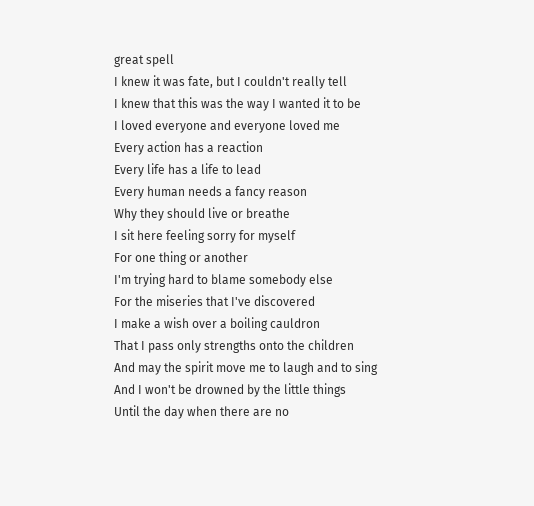great spell
I knew it was fate, but I couldn't really tell
I knew that this was the way I wanted it to be
I loved everyone and everyone loved me
Every action has a reaction
Every life has a life to lead
Every human needs a fancy reason
Why they should live or breathe
I sit here feeling sorry for myself
For one thing or another
I'm trying hard to blame somebody else
For the miseries that I've discovered
I make a wish over a boiling cauldron
That I pass only strengths onto the children
And may the spirit move me to laugh and to sing
And I won't be drowned by the little things
Until the day when there are no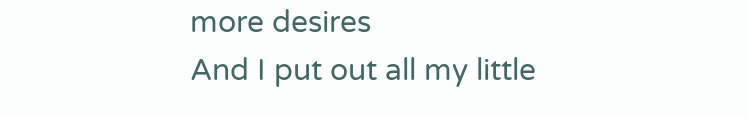more desires
And I put out all my little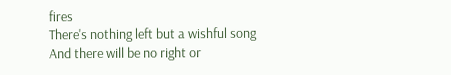fires
There's nothing left but a wishful song
And there will be no right or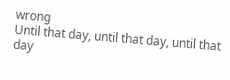wrong
Until that day, until that day, until that day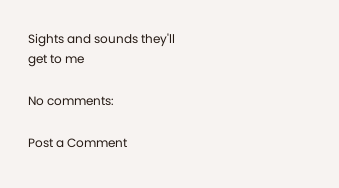Sights and sounds they'll get to me

No comments:

Post a Comment